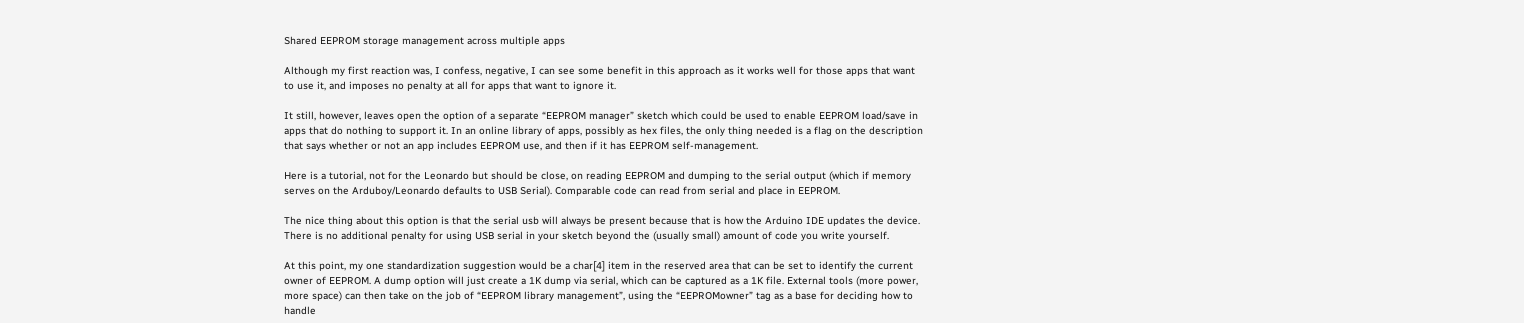Shared EEPROM storage management across multiple apps

Although my first reaction was, I confess, negative, I can see some benefit in this approach as it works well for those apps that want to use it, and imposes no penalty at all for apps that want to ignore it.

It still, however, leaves open the option of a separate “EEPROM manager” sketch which could be used to enable EEPROM load/save in apps that do nothing to support it. In an online library of apps, possibly as hex files, the only thing needed is a flag on the description that says whether or not an app includes EEPROM use, and then if it has EEPROM self-management.

Here is a tutorial, not for the Leonardo but should be close, on reading EEPROM and dumping to the serial output (which if memory serves on the Arduboy/Leonardo defaults to USB Serial). Comparable code can read from serial and place in EEPROM.

The nice thing about this option is that the serial usb will always be present because that is how the Arduino IDE updates the device. There is no additional penalty for using USB serial in your sketch beyond the (usually small) amount of code you write yourself.

At this point, my one standardization suggestion would be a char[4] item in the reserved area that can be set to identify the current owner of EEPROM. A dump option will just create a 1K dump via serial, which can be captured as a 1K file. External tools (more power, more space) can then take on the job of “EEPROM library management”, using the “EEPROMowner” tag as a base for deciding how to handle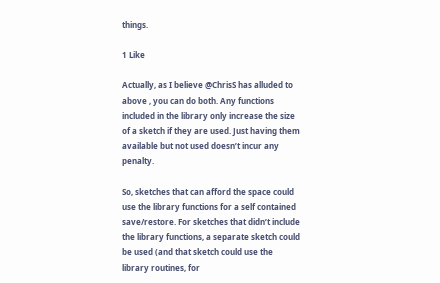things.

1 Like

Actually, as I believe @ChrisS has alluded to above , you can do both. Any functions included in the library only increase the size of a sketch if they are used. Just having them available but not used doesn’t incur any penalty.

So, sketches that can afford the space could use the library functions for a self contained save/restore. For sketches that didn’t include the library functions, a separate sketch could be used (and that sketch could use the library routines, for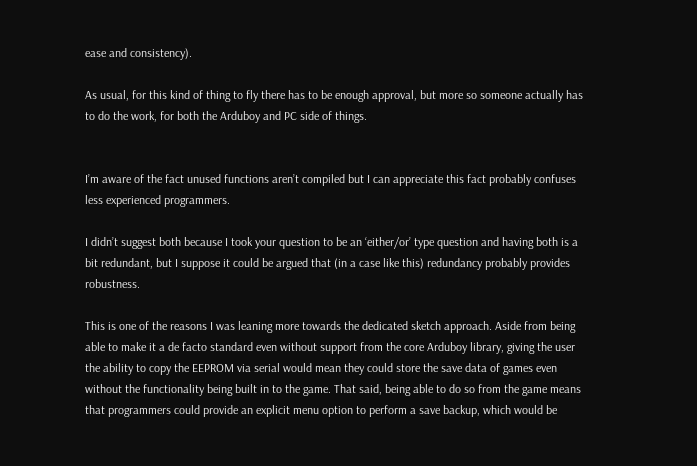ease and consistency).

As usual, for this kind of thing to fly there has to be enough approval, but more so someone actually has to do the work, for both the Arduboy and PC side of things.


I’m aware of the fact unused functions aren’t compiled but I can appreciate this fact probably confuses less experienced programmers.

I didn’t suggest both because I took your question to be an ‘either/or’ type question and having both is a bit redundant, but I suppose it could be argued that (in a case like this) redundancy probably provides robustness.

This is one of the reasons I was leaning more towards the dedicated sketch approach. Aside from being able to make it a de facto standard even without support from the core Arduboy library, giving the user the ability to copy the EEPROM via serial would mean they could store the save data of games even without the functionality being built in to the game. That said, being able to do so from the game means that programmers could provide an explicit menu option to perform a save backup, which would be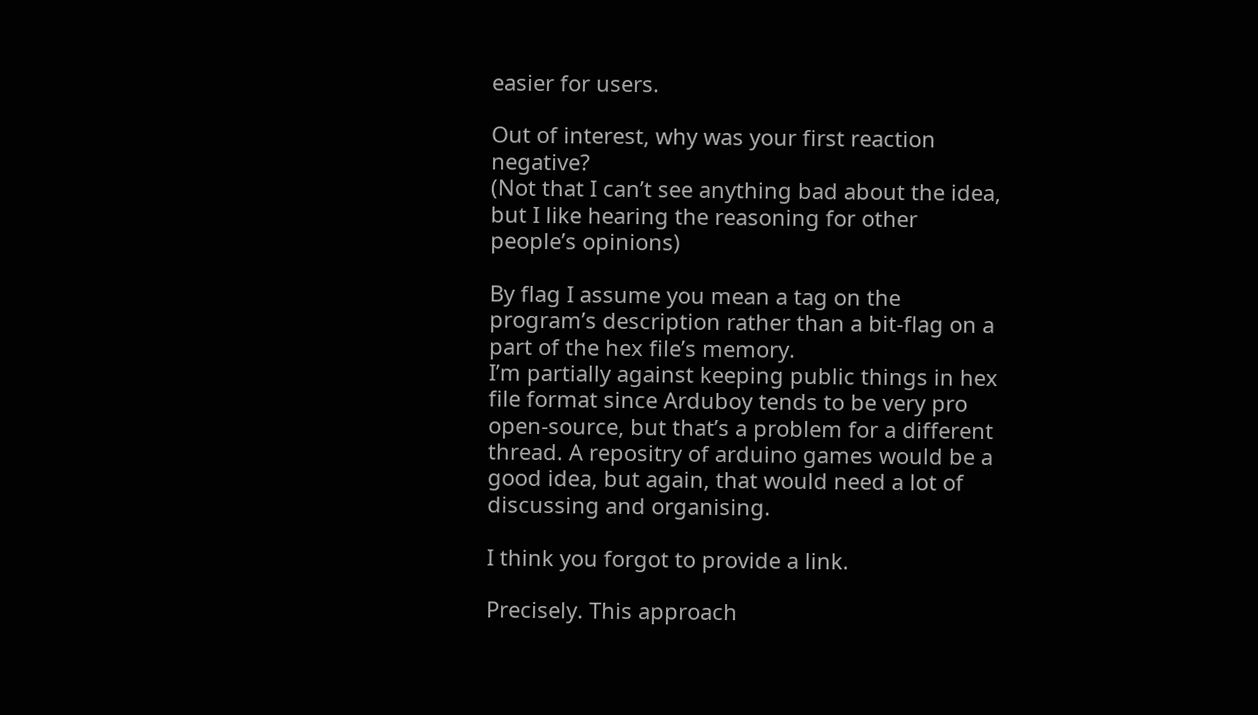easier for users.

Out of interest, why was your first reaction negative?
(Not that I can’t see anything bad about the idea, but I like hearing the reasoning for other people’s opinions)

By flag I assume you mean a tag on the program’s description rather than a bit-flag on a part of the hex file’s memory.
I’m partially against keeping public things in hex file format since Arduboy tends to be very pro open-source, but that’s a problem for a different thread. A repositry of arduino games would be a good idea, but again, that would need a lot of discussing and organising.

I think you forgot to provide a link.

Precisely. This approach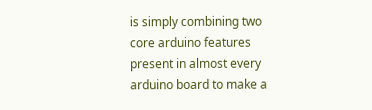is simply combining two core arduino features present in almost every arduino board to make a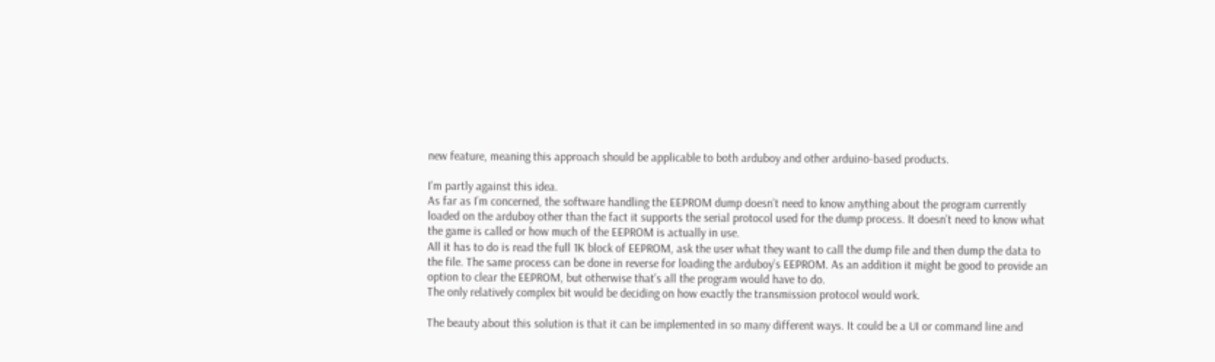new feature, meaning this approach should be applicable to both arduboy and other arduino-based products.

I’m partly against this idea.
As far as I’m concerned, the software handling the EEPROM dump doesn’t need to know anything about the program currently loaded on the arduboy other than the fact it supports the serial protocol used for the dump process. It doesn’t need to know what the game is called or how much of the EEPROM is actually in use.
All it has to do is read the full 1K block of EEPROM, ask the user what they want to call the dump file and then dump the data to the file. The same process can be done in reverse for loading the arduboy’s EEPROM. As an addition it might be good to provide an option to clear the EEPROM, but otherwise that’s all the program would have to do.
The only relatively complex bit would be deciding on how exactly the transmission protocol would work.

The beauty about this solution is that it can be implemented in so many different ways. It could be a UI or command line and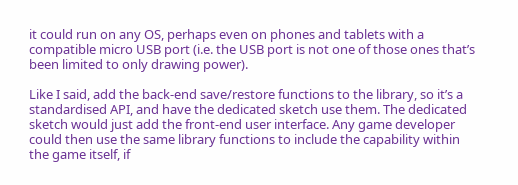it could run on any OS, perhaps even on phones and tablets with a compatible micro USB port (i.e. the USB port is not one of those ones that’s been limited to only drawing power).

Like I said, add the back-end save/restore functions to the library, so it’s a standardised API, and have the dedicated sketch use them. The dedicated sketch would just add the front-end user interface. Any game developer could then use the same library functions to include the capability within the game itself, if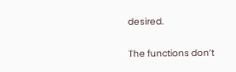desired.

The functions don’t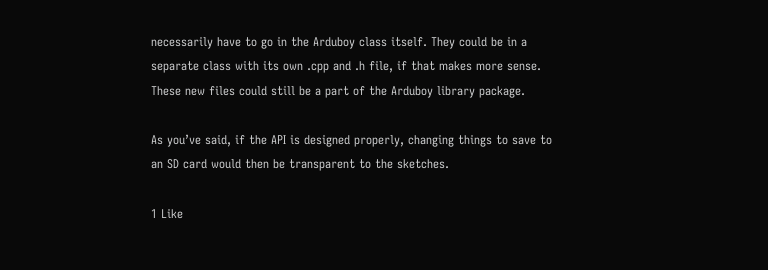necessarily have to go in the Arduboy class itself. They could be in a separate class with its own .cpp and .h file, if that makes more sense. These new files could still be a part of the Arduboy library package.

As you’ve said, if the API is designed properly, changing things to save to an SD card would then be transparent to the sketches.

1 Like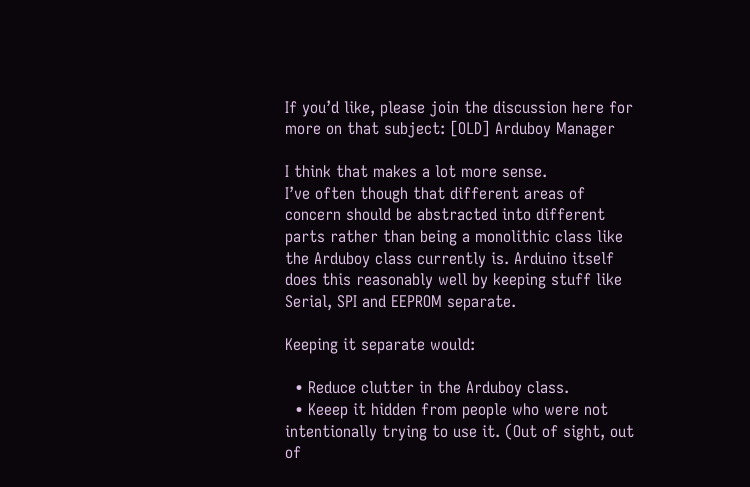If you’d like, please join the discussion here for more on that subject: [OLD] Arduboy Manager

I think that makes a lot more sense.
I’ve often though that different areas of concern should be abstracted into different parts rather than being a monolithic class like the Arduboy class currently is. Arduino itself does this reasonably well by keeping stuff like Serial, SPI and EEPROM separate.

Keeping it separate would:

  • Reduce clutter in the Arduboy class.
  • Keeep it hidden from people who were not intentionally trying to use it. (Out of sight, out of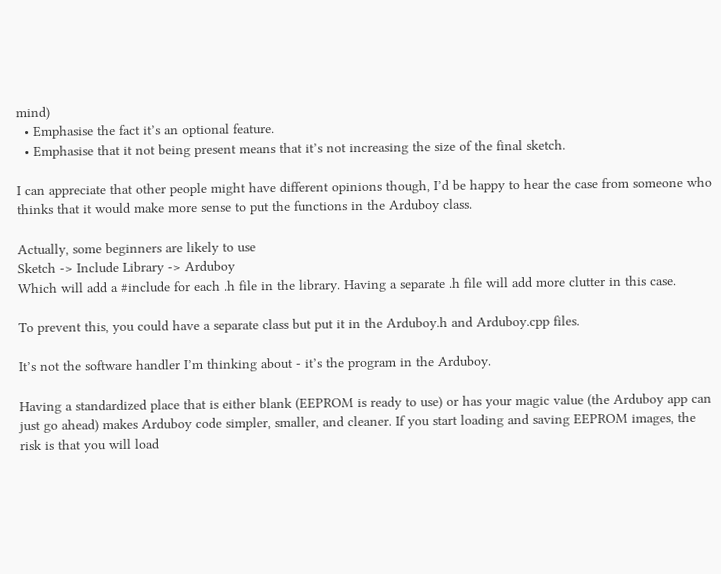mind)
  • Emphasise the fact it’s an optional feature.
  • Emphasise that it not being present means that it’s not increasing the size of the final sketch.

I can appreciate that other people might have different opinions though, I’d be happy to hear the case from someone who thinks that it would make more sense to put the functions in the Arduboy class.

Actually, some beginners are likely to use
Sketch -> Include Library -> Arduboy
Which will add a #include for each .h file in the library. Having a separate .h file will add more clutter in this case.

To prevent this, you could have a separate class but put it in the Arduboy.h and Arduboy.cpp files.

It’s not the software handler I’m thinking about - it’s the program in the Arduboy.

Having a standardized place that is either blank (EEPROM is ready to use) or has your magic value (the Arduboy app can just go ahead) makes Arduboy code simpler, smaller, and cleaner. If you start loading and saving EEPROM images, the risk is that you will load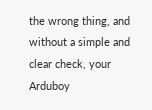the wrong thing, and without a simple and clear check, your Arduboy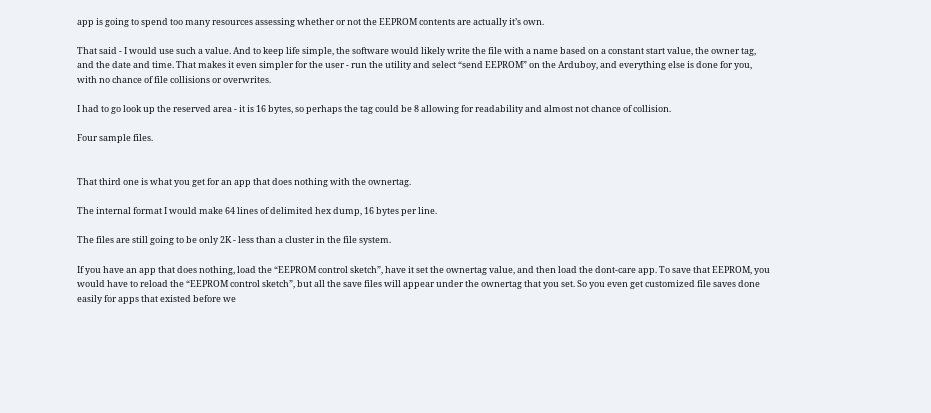app is going to spend too many resources assessing whether or not the EEPROM contents are actually it’s own.

That said - I would use such a value. And to keep life simple, the software would likely write the file with a name based on a constant start value, the owner tag, and the date and time. That makes it even simpler for the user - run the utility and select “send EEPROM” on the Arduboy, and everything else is done for you, with no chance of file collisions or overwrites.

I had to go look up the reserved area - it is 16 bytes, so perhaps the tag could be 8 allowing for readability and almost not chance of collision.

Four sample files.


That third one is what you get for an app that does nothing with the ownertag.

The internal format I would make 64 lines of delimited hex dump, 16 bytes per line.

The files are still going to be only 2K - less than a cluster in the file system.

If you have an app that does nothing, load the “EEPROM control sketch”, have it set the ownertag value, and then load the dont-care app. To save that EEPROM, you would have to reload the “EEPROM control sketch”, but all the save files will appear under the ownertag that you set. So you even get customized file saves done easily for apps that existed before we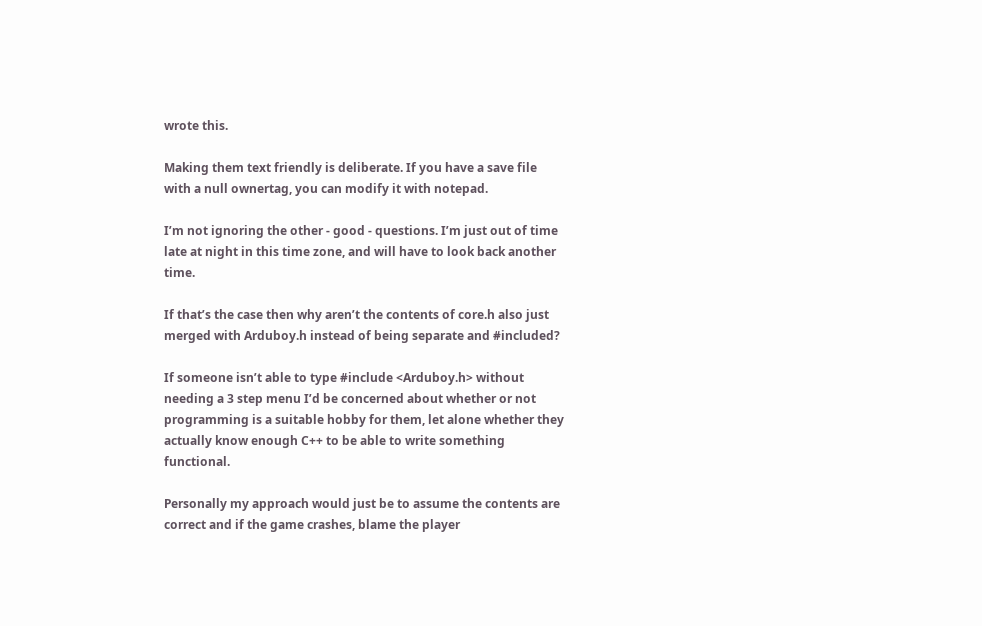wrote this.

Making them text friendly is deliberate. If you have a save file with a null ownertag, you can modify it with notepad.

I’m not ignoring the other - good - questions. I’m just out of time late at night in this time zone, and will have to look back another time.

If that’s the case then why aren’t the contents of core.h also just merged with Arduboy.h instead of being separate and #included?

If someone isn’t able to type #include <Arduboy.h> without needing a 3 step menu I’d be concerned about whether or not programming is a suitable hobby for them, let alone whether they actually know enough C++ to be able to write something functional.

Personally my approach would just be to assume the contents are correct and if the game crashes, blame the player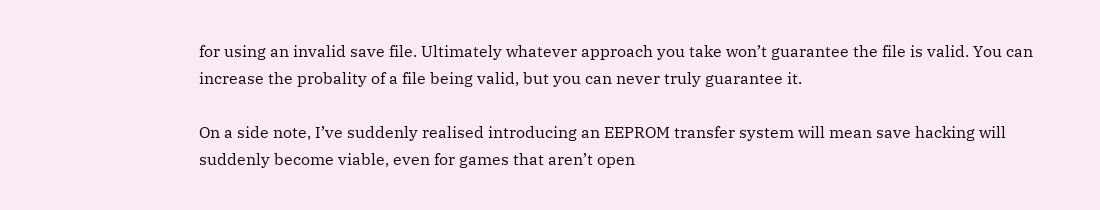for using an invalid save file. Ultimately whatever approach you take won’t guarantee the file is valid. You can increase the probality of a file being valid, but you can never truly guarantee it.

On a side note, I’ve suddenly realised introducing an EEPROM transfer system will mean save hacking will suddenly become viable, even for games that aren’t open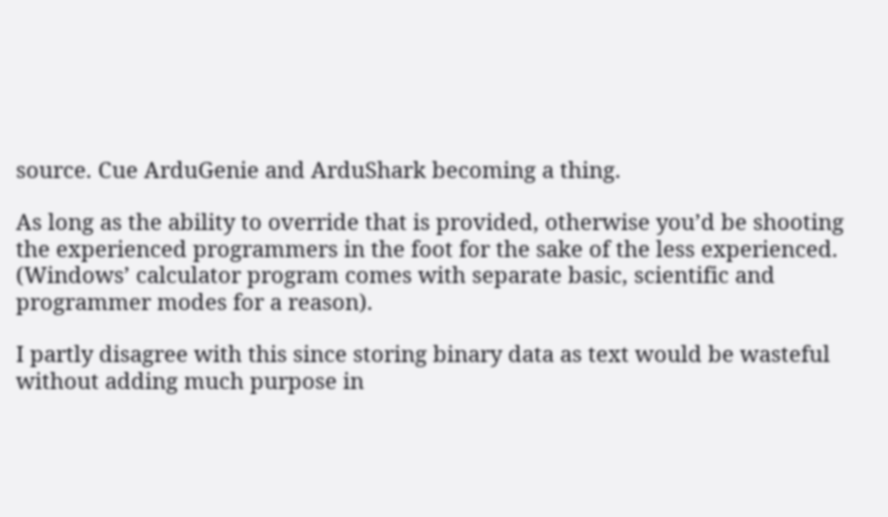source. Cue ArduGenie and ArduShark becoming a thing.

As long as the ability to override that is provided, otherwise you’d be shooting the experienced programmers in the foot for the sake of the less experienced. (Windows’ calculator program comes with separate basic, scientific and programmer modes for a reason).

I partly disagree with this since storing binary data as text would be wasteful without adding much purpose in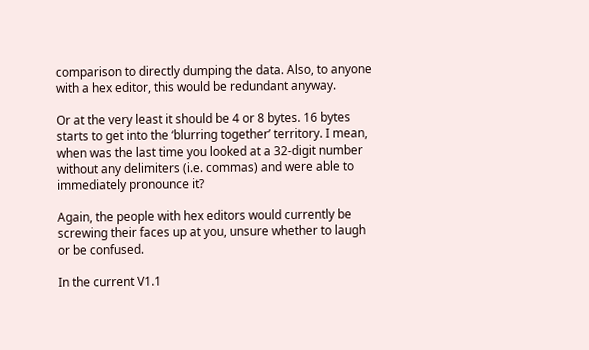comparison to directly dumping the data. Also, to anyone with a hex editor, this would be redundant anyway.

Or at the very least it should be 4 or 8 bytes. 16 bytes starts to get into the ‘blurring together’ territory. I mean, when was the last time you looked at a 32-digit number without any delimiters (i.e. commas) and were able to immediately pronounce it?

Again, the people with hex editors would currently be screwing their faces up at you, unsure whether to laugh or be confused.

In the current V1.1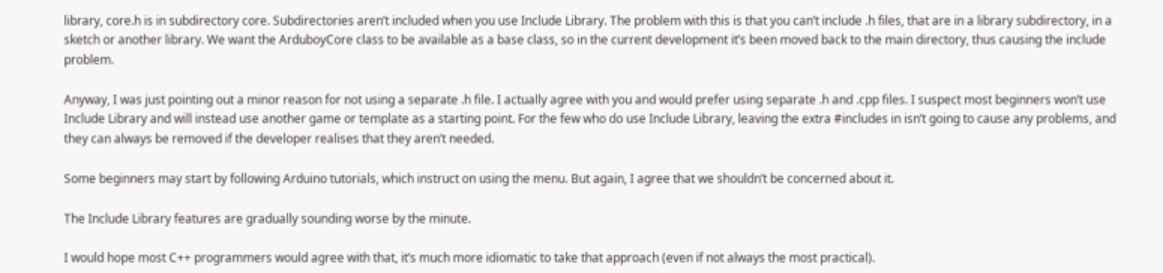library, core.h is in subdirectory core. Subdirectories aren’t included when you use Include Library. The problem with this is that you can’t include .h files, that are in a library subdirectory, in a sketch or another library. We want the ArduboyCore class to be available as a base class, so in the current development it’s been moved back to the main directory, thus causing the include problem.

Anyway, I was just pointing out a minor reason for not using a separate .h file. I actually agree with you and would prefer using separate .h and .cpp files. I suspect most beginners won’t use Include Library and will instead use another game or template as a starting point. For the few who do use Include Library, leaving the extra #includes in isn’t going to cause any problems, and they can always be removed if the developer realises that they aren’t needed.

Some beginners may start by following Arduino tutorials, which instruct on using the menu. But again, I agree that we shouldn’t be concerned about it.

The Include Library features are gradually sounding worse by the minute.

I would hope most C++ programmers would agree with that, it’s much more idiomatic to take that approach (even if not always the most practical).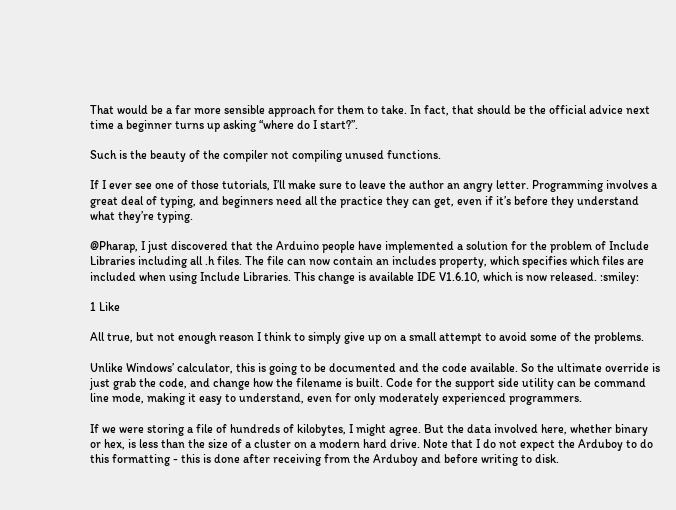That would be a far more sensible approach for them to take. In fact, that should be the official advice next time a beginner turns up asking “where do I start?”.

Such is the beauty of the compiler not compiling unused functions.

If I ever see one of those tutorials, I’ll make sure to leave the author an angry letter. Programming involves a great deal of typing, and beginners need all the practice they can get, even if it’s before they understand what they’re typing.

@Pharap, I just discovered that the Arduino people have implemented a solution for the problem of Include Libraries including all .h files. The file can now contain an includes property, which specifies which files are included when using Include Libraries. This change is available IDE V1.6.10, which is now released. :smiley:

1 Like

All true, but not enough reason I think to simply give up on a small attempt to avoid some of the problems.

Unlike Windows’ calculator, this is going to be documented and the code available. So the ultimate override is just grab the code, and change how the filename is built. Code for the support side utility can be command line mode, making it easy to understand, even for only moderately experienced programmers.

If we were storing a file of hundreds of kilobytes, I might agree. But the data involved here, whether binary or hex, is less than the size of a cluster on a modern hard drive. Note that I do not expect the Arduboy to do this formatting - this is done after receiving from the Arduboy and before writing to disk.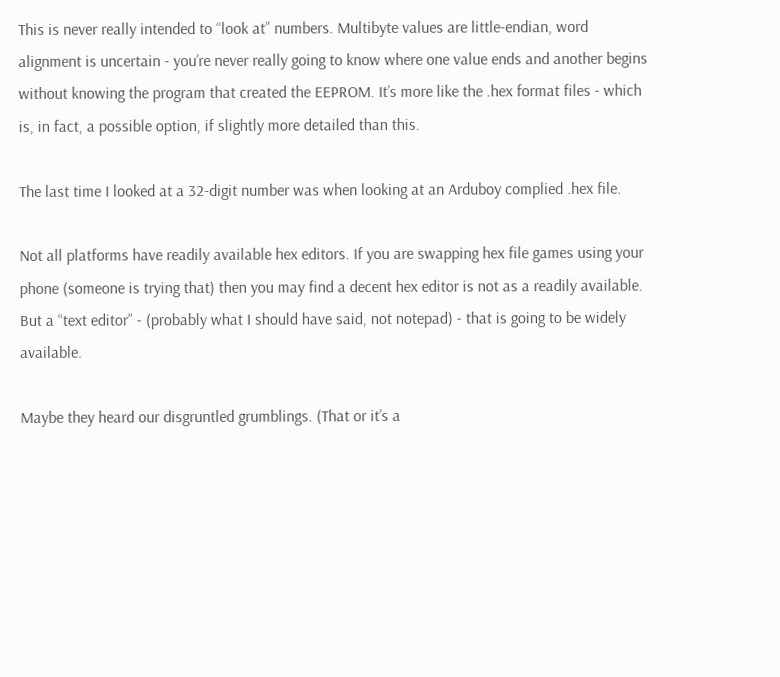This is never really intended to “look at” numbers. Multibyte values are little-endian, word alignment is uncertain - you’re never really going to know where one value ends and another begins without knowing the program that created the EEPROM. It’s more like the .hex format files - which is, in fact, a possible option, if slightly more detailed than this.

The last time I looked at a 32-digit number was when looking at an Arduboy complied .hex file.

Not all platforms have readily available hex editors. If you are swapping hex file games using your phone (someone is trying that) then you may find a decent hex editor is not as a readily available. But a “text editor” - (probably what I should have said, not notepad) - that is going to be widely available.

Maybe they heard our disgruntled grumblings. (That or it’s a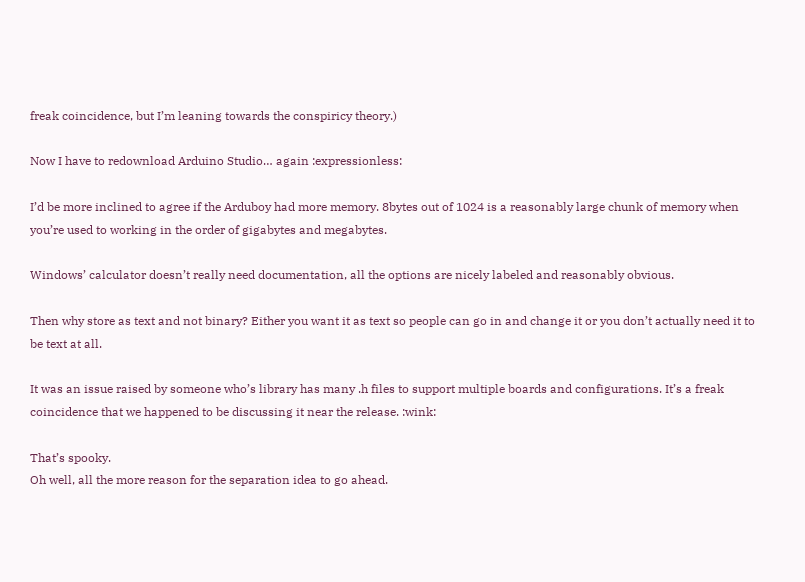freak coincidence, but I’m leaning towards the conspiricy theory.)

Now I have to redownload Arduino Studio… again :expressionless:

I’d be more inclined to agree if the Arduboy had more memory. 8bytes out of 1024 is a reasonably large chunk of memory when you’re used to working in the order of gigabytes and megabytes.

Windows’ calculator doesn’t really need documentation, all the options are nicely labeled and reasonably obvious.

Then why store as text and not binary? Either you want it as text so people can go in and change it or you don’t actually need it to be text at all.

It was an issue raised by someone who’s library has many .h files to support multiple boards and configurations. It’s a freak coincidence that we happened to be discussing it near the release. :wink:

That’s spooky.
Oh well, all the more reason for the separation idea to go ahead.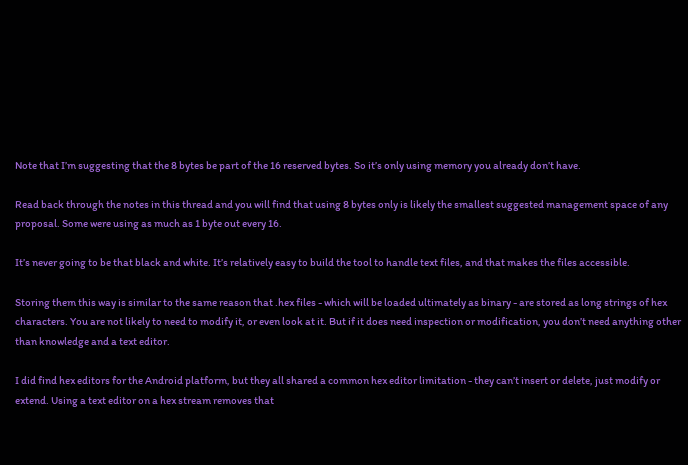Note that I’m suggesting that the 8 bytes be part of the 16 reserved bytes. So it’s only using memory you already don’t have.

Read back through the notes in this thread and you will find that using 8 bytes only is likely the smallest suggested management space of any proposal. Some were using as much as 1 byte out every 16.

It’s never going to be that black and white. It’s relatively easy to build the tool to handle text files, and that makes the files accessible.

Storing them this way is similar to the same reason that .hex files - which will be loaded ultimately as binary - are stored as long strings of hex characters. You are not likely to need to modify it, or even look at it. But if it does need inspection or modification, you don’t need anything other than knowledge and a text editor.

I did find hex editors for the Android platform, but they all shared a common hex editor limitation - they can’t insert or delete, just modify or extend. Using a text editor on a hex stream removes that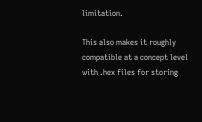limitation.

This also makes it roughly compatible at a concept level with .hex files for storing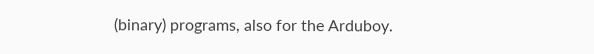(binary) programs, also for the Arduboy.